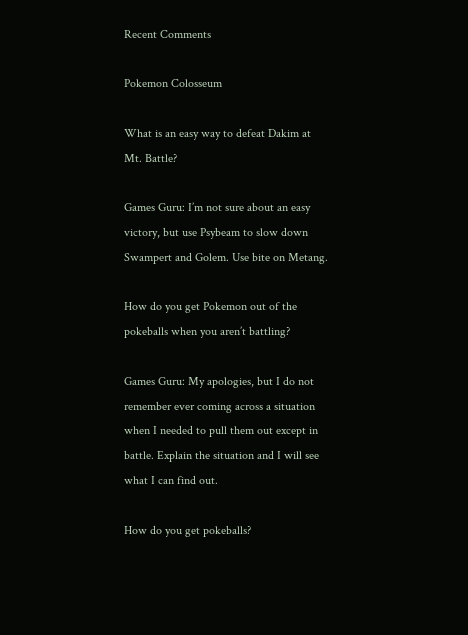Recent Comments

Pokemon Colosseum

What is an easy way to defeat Dakim at Mt. Battle?

Games Guru: I’m not sure about an easy victory, but use Psybeam to slow down Swampert and Golem. Use bite on Metang.

How do you get Pokemon out of the pokeballs when you aren’t battling?

Games Guru: My apologies, but I do not remember ever coming across a situation when I needed to pull them out except in battle. Explain the situation and I will see what I can find out.

How do you get pokeballs?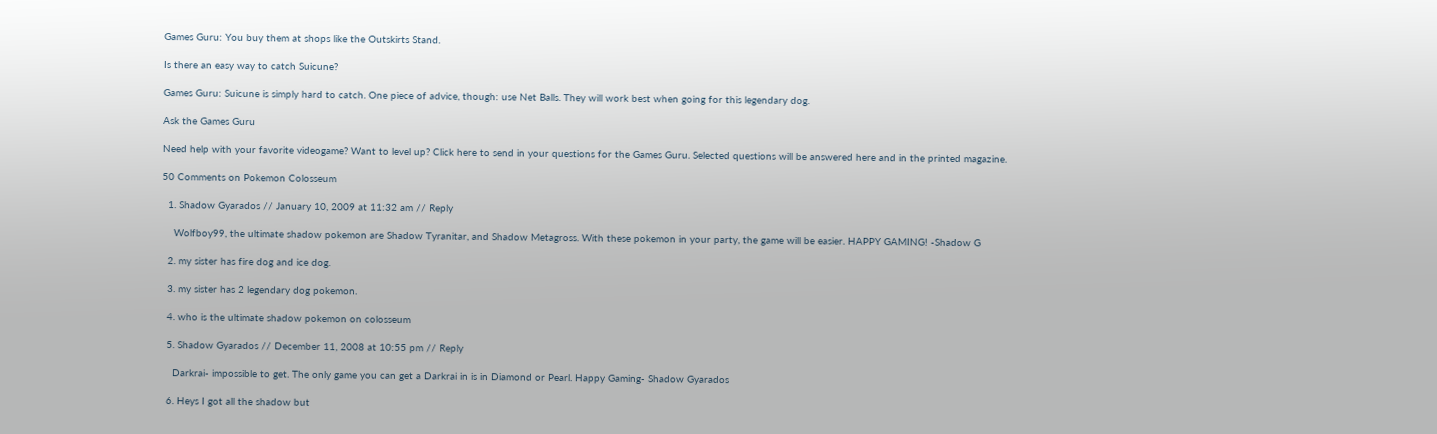Games Guru: You buy them at shops like the Outskirts Stand.

Is there an easy way to catch Suicune?

Games Guru: Suicune is simply hard to catch. One piece of advice, though: use Net Balls. They will work best when going for this legendary dog.

Ask the Games Guru

Need help with your favorite videogame? Want to level up? Click here to send in your questions for the Games Guru. Selected questions will be answered here and in the printed magazine.

50 Comments on Pokemon Colosseum

  1. Shadow Gyarados // January 10, 2009 at 11:32 am // Reply

    Wolfboy99, the ultimate shadow pokemon are Shadow Tyranitar, and Shadow Metagross. With these pokemon in your party, the game will be easier. HAPPY GAMING! -Shadow G

  2. my sister has fire dog and ice dog.

  3. my sister has 2 legendary dog pokemon.

  4. who is the ultimate shadow pokemon on colosseum

  5. Shadow Gyarados // December 11, 2008 at 10:55 pm // Reply

    Darkrai- impossible to get. The only game you can get a Darkrai in is in Diamond or Pearl. Happy Gaming- Shadow Gyarados

  6. Heys I got all the shadow but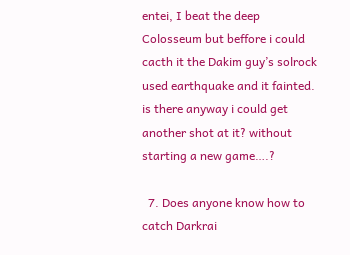entei, I beat the deep Colosseum but beffore i could cacth it the Dakim guy’s solrock used earthquake and it fainted. is there anyway i could get another shot at it? without starting a new game….?

  7. Does anyone know how to catch Darkrai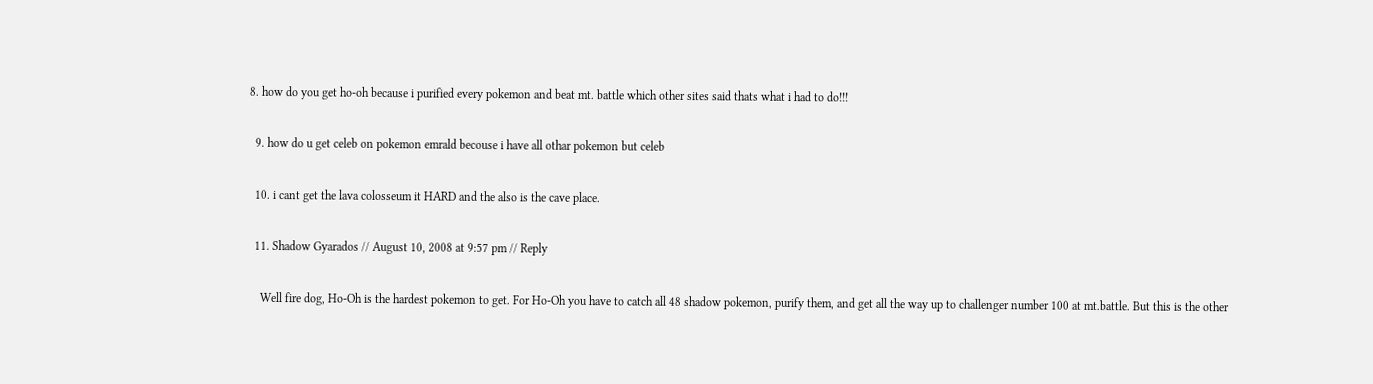8. how do you get ho-oh because i purified every pokemon and beat mt. battle which other sites said thats what i had to do!!!

  9. how do u get celeb on pokemon emrald becouse i have all othar pokemon but celeb

  10. i cant get the lava colosseum it HARD and the also is the cave place.

  11. Shadow Gyarados // August 10, 2008 at 9:57 pm // Reply

    Well fire dog, Ho-Oh is the hardest pokemon to get. For Ho-Oh you have to catch all 48 shadow pokemon, purify them, and get all the way up to challenger number 100 at mt.battle. But this is the other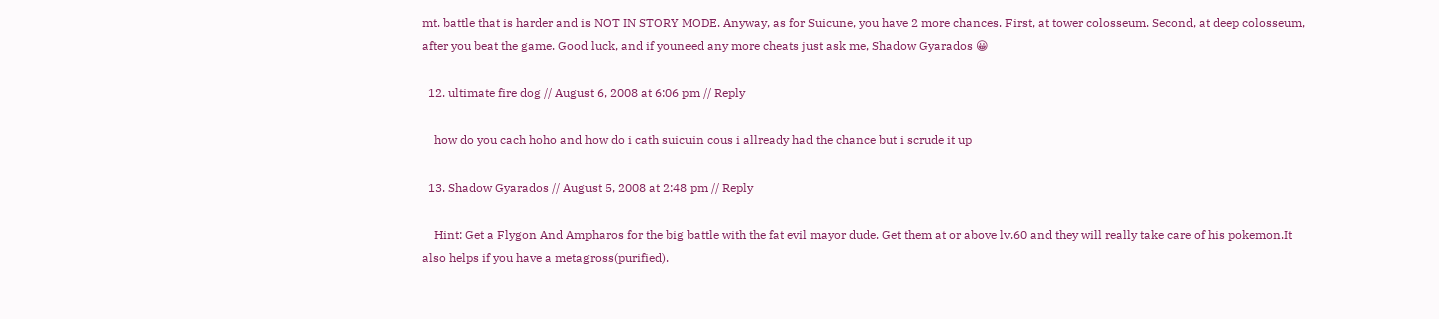mt. battle that is harder and is NOT IN STORY MODE. Anyway, as for Suicune, you have 2 more chances. First, at tower colosseum. Second, at deep colosseum, after you beat the game. Good luck, and if youneed any more cheats just ask me, Shadow Gyarados 😀

  12. ultimate fire dog // August 6, 2008 at 6:06 pm // Reply

    how do you cach hoho and how do i cath suicuin cous i allready had the chance but i scrude it up

  13. Shadow Gyarados // August 5, 2008 at 2:48 pm // Reply

    Hint: Get a Flygon And Ampharos for the big battle with the fat evil mayor dude. Get them at or above lv.60 and they will really take care of his pokemon.It also helps if you have a metagross(purified).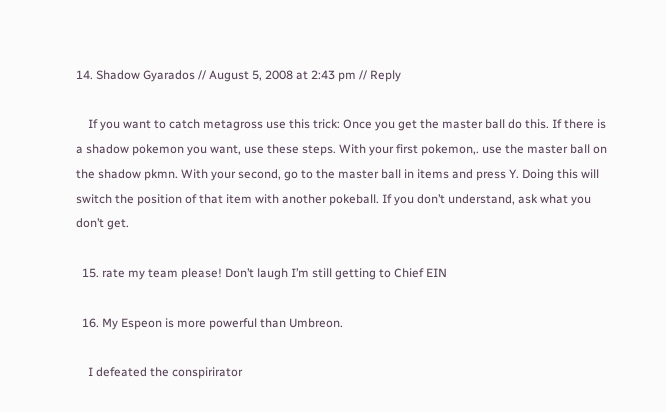14. Shadow Gyarados // August 5, 2008 at 2:43 pm // Reply

    If you want to catch metagross use this trick: Once you get the master ball do this. If there is a shadow pokemon you want, use these steps. With your first pokemon,. use the master ball on the shadow pkmn. With your second, go to the master ball in items and press Y. Doing this will switch the position of that item with another pokeball. If you don’t understand, ask what you don’t get.

  15. rate my team please! Don’t laugh I’m still getting to Chief EIN

  16. My Espeon is more powerful than Umbreon.

    I defeated the conspirirator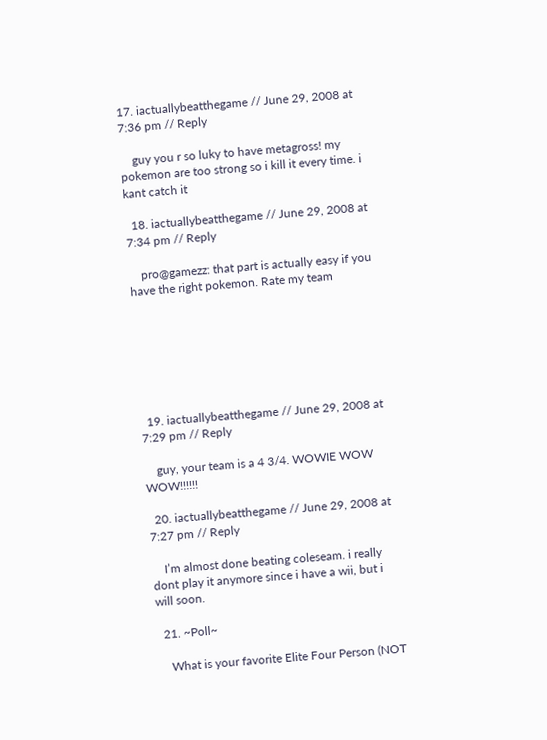17. iactuallybeatthegame // June 29, 2008 at 7:36 pm // Reply

    guy you r so luky to have metagross! my pokemon are too strong so i kill it every time. i kant catch it

  18. iactuallybeatthegame // June 29, 2008 at 7:34 pm // Reply

    pro@gamezz: that part is actually easy if you have the right pokemon. Rate my team







  19. iactuallybeatthegame // June 29, 2008 at 7:29 pm // Reply

    guy, your team is a 4 3/4. WOWIE WOW WOW!!!!!!

  20. iactuallybeatthegame // June 29, 2008 at 7:27 pm // Reply

    I’m almost done beating coleseam. i really dont play it anymore since i have a wii, but i will soon.

  21. ~Poll~

    What is your favorite Elite Four Person (NOT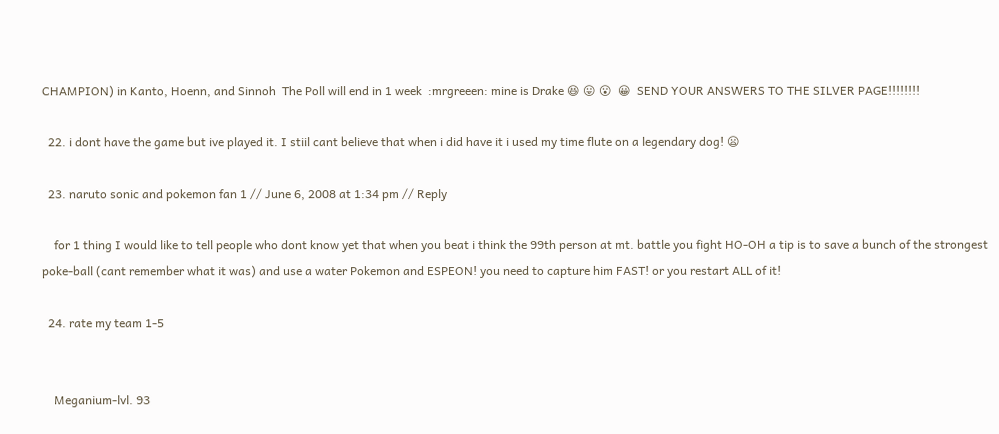CHAMPION) in Kanto, Hoenn, and Sinnoh  The Poll will end in 1 week  :mrgreeen: mine is Drake 😆 😛 😮  😀  SEND YOUR ANSWERS TO THE SILVER PAGE!!!!!!!!

  22. i dont have the game but ive played it. I stiil cant believe that when i did have it i used my time flute on a legendary dog! 😦

  23. naruto sonic and pokemon fan 1 // June 6, 2008 at 1:34 pm // Reply

    for 1 thing I would like to tell people who dont know yet that when you beat i think the 99th person at mt. battle you fight HO-OH a tip is to save a bunch of the strongest poke-ball (cant remember what it was) and use a water Pokemon and ESPEON! you need to capture him FAST! or you restart ALL of it!

  24. rate my team 1-5


    Meganium-lvl. 93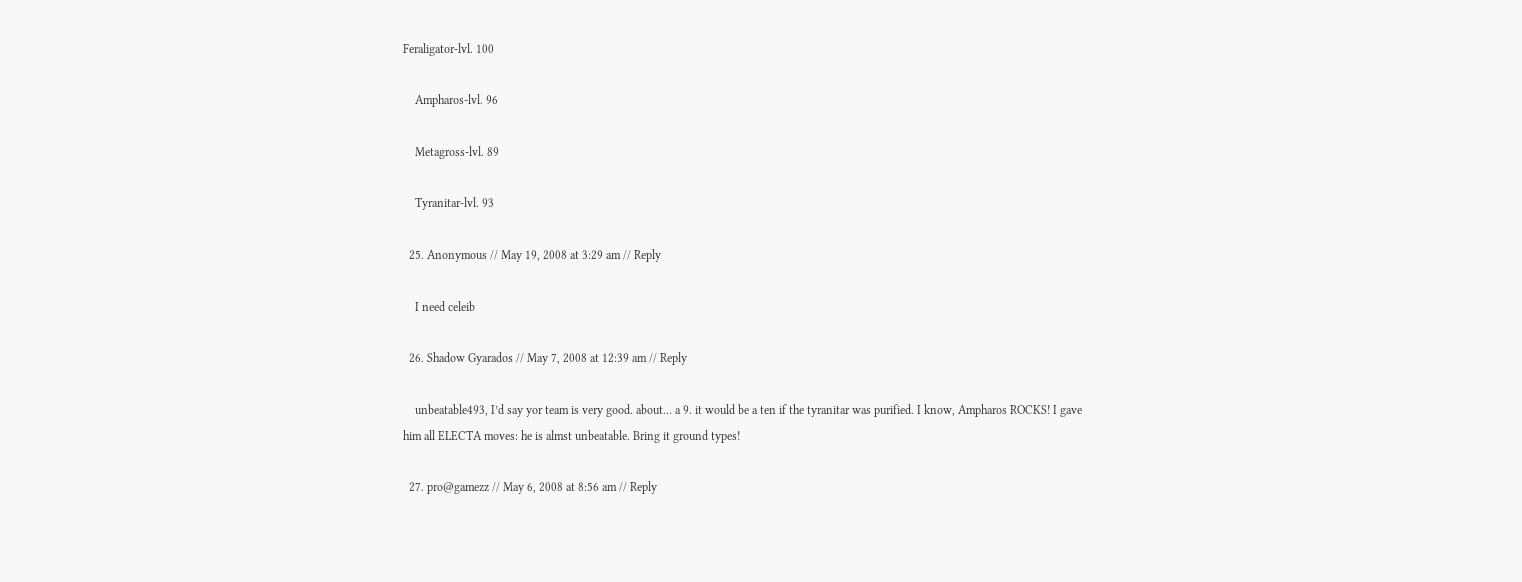Feraligator-lvl. 100

    Ampharos-lvl. 96

    Metagross-lvl. 89

    Tyranitar-lvl. 93

  25. Anonymous // May 19, 2008 at 3:29 am // Reply

    I need celeib

  26. Shadow Gyarados // May 7, 2008 at 12:39 am // Reply

    unbeatable493, I’d say yor team is very good. about… a 9. it would be a ten if the tyranitar was purified. I know, Ampharos ROCKS! I gave him all ELECTA moves: he is almst unbeatable. Bring it ground types!

  27. pro@gamezz // May 6, 2008 at 8:56 am // Reply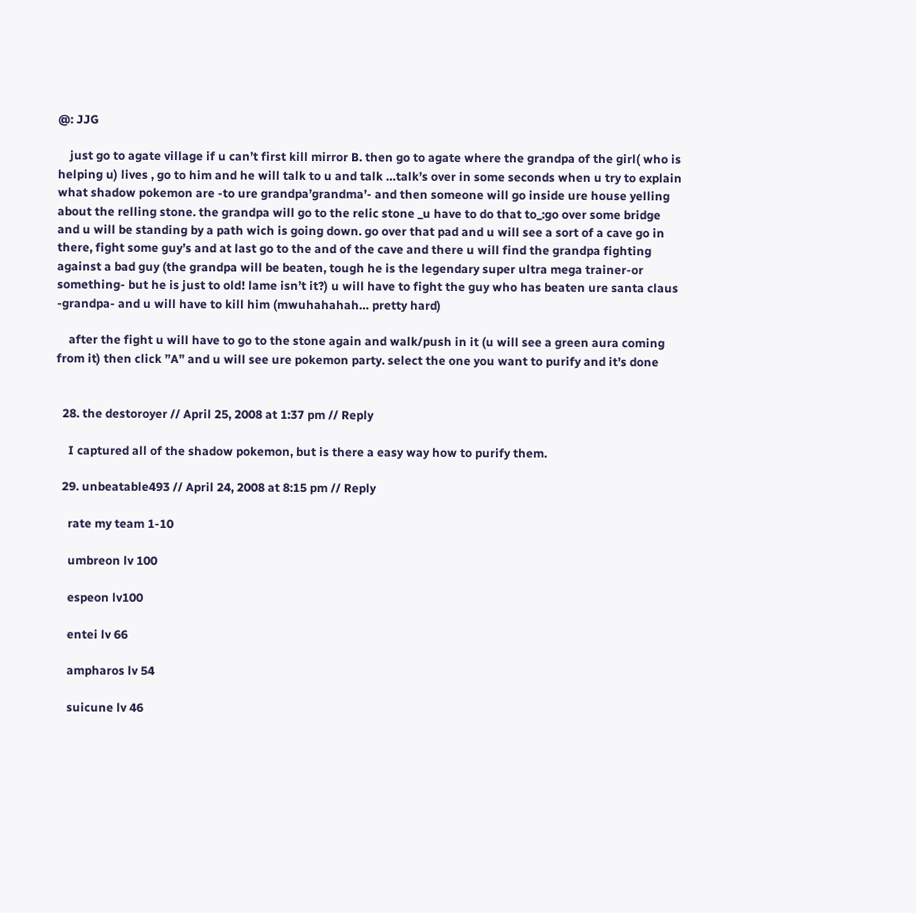@: JJG

    just go to agate village if u can’t first kill mirror B. then go to agate where the grandpa of the girl( who is helping u) lives , go to him and he will talk to u and talk …talk’s over in some seconds when u try to explain what shadow pokemon are -to ure grandpa’grandma’- and then someone will go inside ure house yelling about the relling stone. the grandpa will go to the relic stone _u have to do that to_:go over some bridge and u will be standing by a path wich is going down. go over that pad and u will see a sort of a cave go in there, fight some guy’s and at last go to the and of the cave and there u will find the grandpa fighting against a bad guy (the grandpa will be beaten, tough he is the legendary super ultra mega trainer-or something- but he is just to old! lame isn’t it?) u will have to fight the guy who has beaten ure santa claus -grandpa- and u will have to kill him (mwuhahahah… pretty hard)

    after the fight u will have to go to the stone again and walk/push in it (u will see a green aura coming from it) then click ”A” and u will see ure pokemon party. select the one you want to purify and it’s done


  28. the destoroyer // April 25, 2008 at 1:37 pm // Reply

    I captured all of the shadow pokemon, but is there a easy way how to purify them.

  29. unbeatable493 // April 24, 2008 at 8:15 pm // Reply

    rate my team 1-10

    umbreon lv 100

    espeon lv100

    entei lv 66

    ampharos lv 54

    suicune lv 46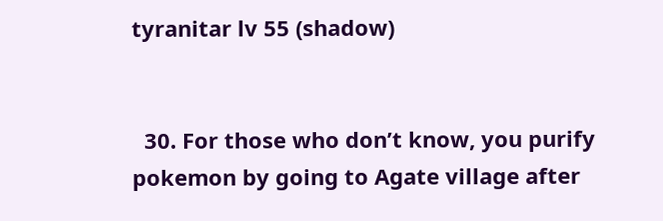tyranitar lv 55 (shadow)


  30. For those who don’t know, you purify pokemon by going to Agate village after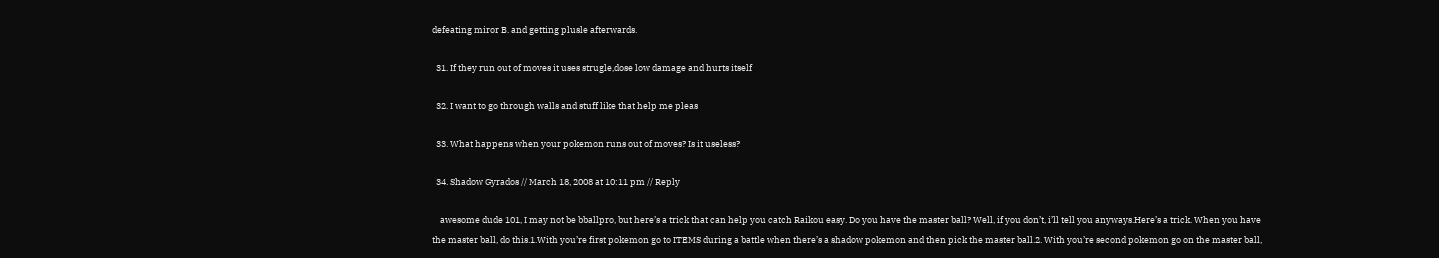defeating miror B. and getting plusle afterwards.

  31. If they run out of moves it uses strugle,dose low damage and hurts itself

  32. I want to go through walls and stuff like that help me pleas

  33. What happens when your pokemon runs out of moves? Is it useless?

  34. Shadow Gyrados // March 18, 2008 at 10:11 pm // Reply

    awesome dude 101, I may not be bballpro, but here’s a trick that can help you catch Raikou easy. Do you have the master ball? Well, if you don’t, i’ll tell you anyways.Here’s a trick. When you have the master ball, do this.1.With you’re first pokemon go to ITEMS during a battle when there’s a shadow pokemon and then pick the master ball.2. With you’re second pokemon go on the master ball,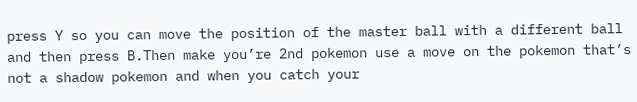press Y so you can move the position of the master ball with a different ball and then press B.Then make you’re 2nd pokemon use a move on the pokemon that’s not a shadow pokemon and when you catch your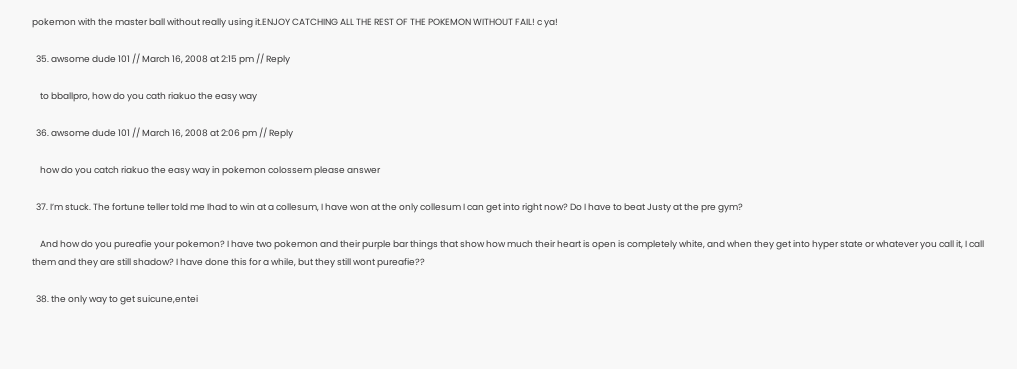pokemon with the master ball without really using it.ENJOY CATCHING ALL THE REST OF THE POKEMON WITHOUT FAIL! c ya!

  35. awsome dude 101 // March 16, 2008 at 2:15 pm // Reply

    to bballpro, how do you cath riakuo the easy way

  36. awsome dude 101 // March 16, 2008 at 2:06 pm // Reply

    how do you catch riakuo the easy way in pokemon colossem please answer

  37. I’m stuck. The fortune teller told me Ihad to win at a collesum, I have won at the only collesum I can get into right now? Do I have to beat Justy at the pre gym?

    And how do you pureafie your pokemon? I have two pokemon and their purple bar things that show how much their heart is open is completely white, and when they get into hyper state or whatever you call it, I call them and they are still shadow? I have done this for a while, but they still wont pureafie??

  38. the only way to get suicune,entei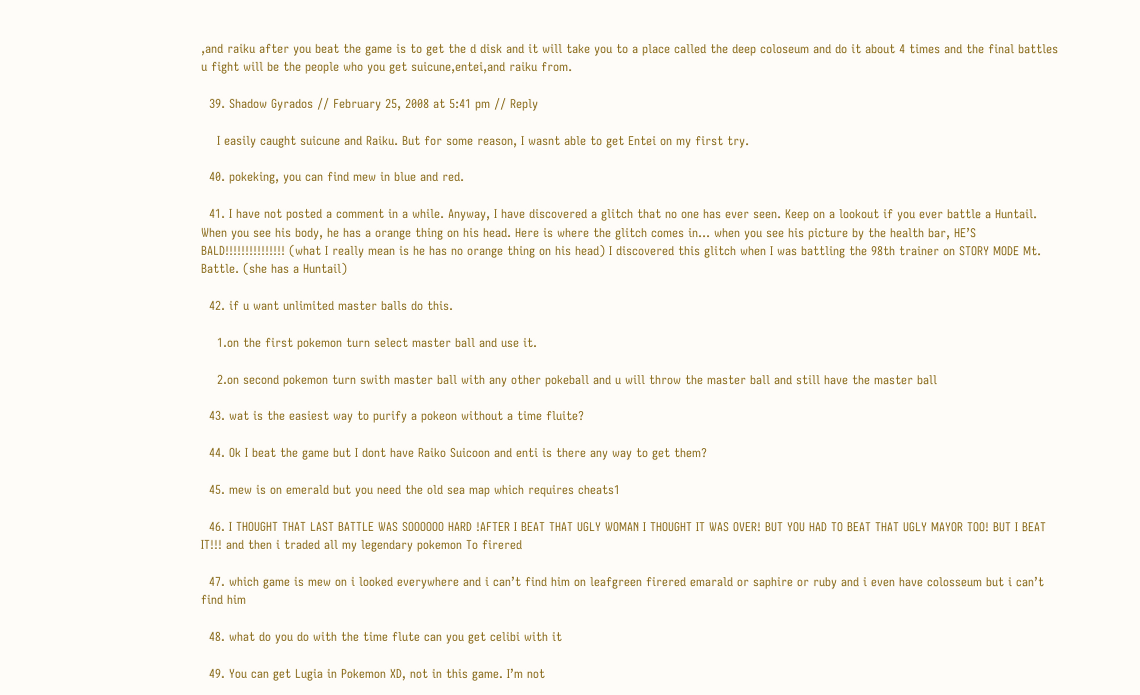,and raiku after you beat the game is to get the d disk and it will take you to a place called the deep coloseum and do it about 4 times and the final battles u fight will be the people who you get suicune,entei,and raiku from.

  39. Shadow Gyrados // February 25, 2008 at 5:41 pm // Reply

    I easily caught suicune and Raiku. But for some reason, I wasnt able to get Entei on my first try.

  40. pokeking, you can find mew in blue and red.

  41. I have not posted a comment in a while. Anyway, I have discovered a glitch that no one has ever seen. Keep on a lookout if you ever battle a Huntail. When you see his body, he has a orange thing on his head. Here is where the glitch comes in… when you see his picture by the health bar, HE’S BALD!!!!!!!!!!!!!!! (what I really mean is he has no orange thing on his head) I discovered this glitch when I was battling the 98th trainer on STORY MODE Mt. Battle. (she has a Huntail)

  42. if u want unlimited master balls do this.

    1.on the first pokemon turn select master ball and use it.

    2.on second pokemon turn swith master ball with any other pokeball and u will throw the master ball and still have the master ball

  43. wat is the easiest way to purify a pokeon without a time fluite?

  44. Ok I beat the game but I dont have Raiko Suicoon and enti is there any way to get them?

  45. mew is on emerald but you need the old sea map which requires cheats1

  46. I THOUGHT THAT LAST BATTLE WAS SOOOOOO HARD !AFTER I BEAT THAT UGLY WOMAN I THOUGHT IT WAS OVER! BUT YOU HAD TO BEAT THAT UGLY MAYOR TOO! BUT I BEAT IT!!! and then i traded all my legendary pokemon To firered

  47. which game is mew on i looked everywhere and i can’t find him on leafgreen firered emarald or saphire or ruby and i even have colosseum but i can’t find him

  48. what do you do with the time flute can you get celibi with it

  49. You can get Lugia in Pokemon XD, not in this game. I’m not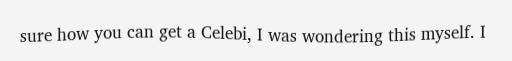sure how you can get a Celebi, I was wondering this myself. I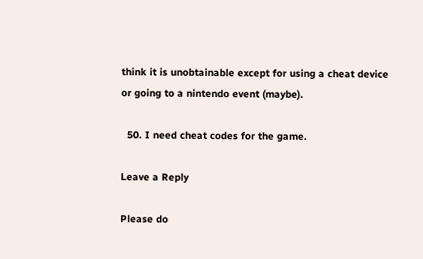think it is unobtainable except for using a cheat device or going to a nintendo event (maybe).

  50. I need cheat codes for the game.

Leave a Reply

Please do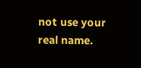not use your real name.